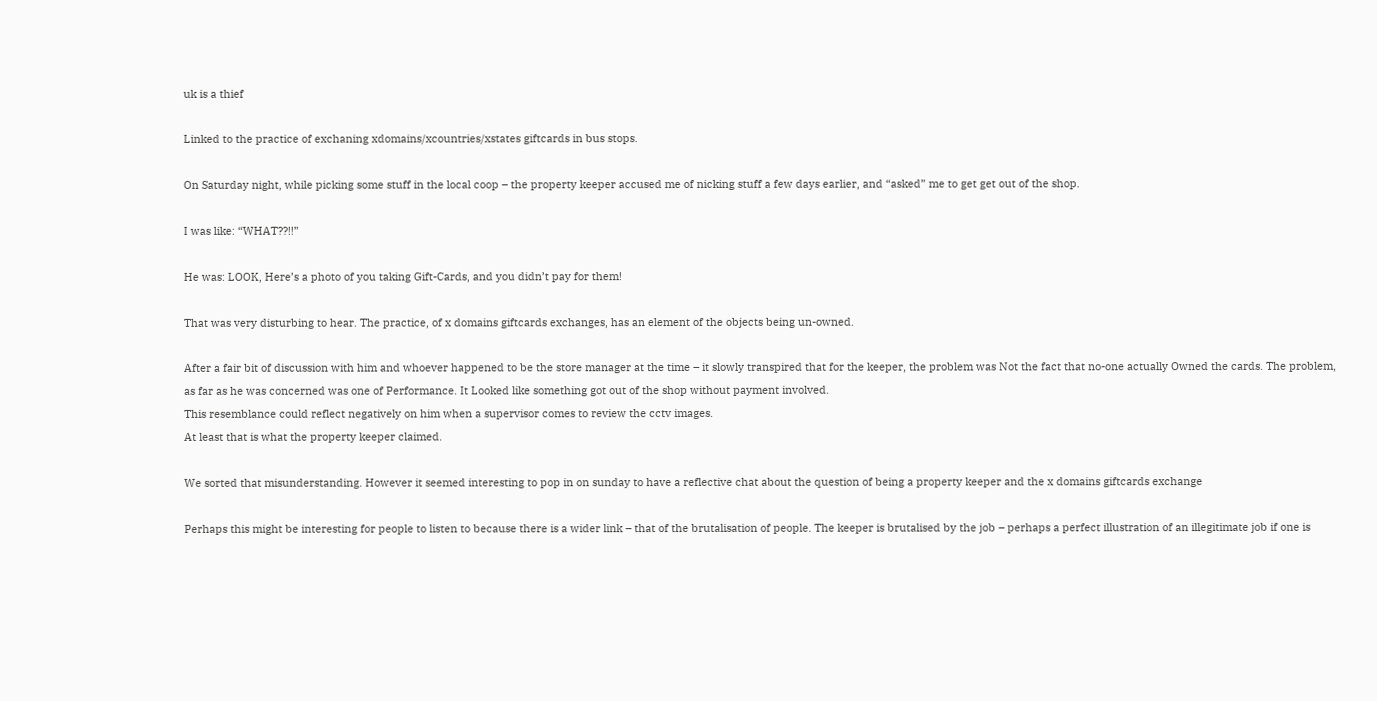uk is a thief

Linked to the practice of exchaning xdomains/xcountries/xstates giftcards in bus stops.

On Saturday night, while picking some stuff in the local coop – the property keeper accused me of nicking stuff a few days earlier, and “asked” me to get get out of the shop.

I was like: “WHAT??!!”

He was: LOOK, Here’s a photo of you taking Gift-Cards, and you didn’t pay for them!

That was very disturbing to hear. The practice, of x domains giftcards exchanges, has an element of the objects being un-owned.

After a fair bit of discussion with him and whoever happened to be the store manager at the time – it slowly transpired that for the keeper, the problem was Not the fact that no-one actually Owned the cards. The problem, as far as he was concerned was one of Performance. It Looked like something got out of the shop without payment involved.
This resemblance could reflect negatively on him when a supervisor comes to review the cctv images.
At least that is what the property keeper claimed.

We sorted that misunderstanding. However it seemed interesting to pop in on sunday to have a reflective chat about the question of being a property keeper and the x domains giftcards exchange

Perhaps this might be interesting for people to listen to because there is a wider link – that of the brutalisation of people. The keeper is brutalised by the job – perhaps a perfect illustration of an illegitimate job if one is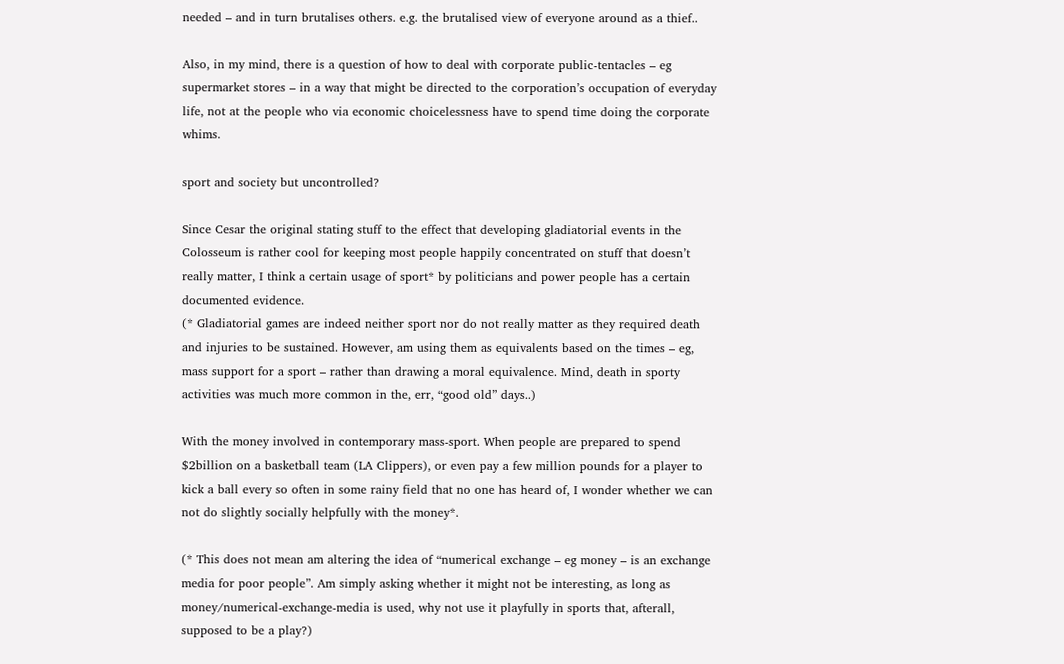needed – and in turn brutalises others. e.g. the brutalised view of everyone around as a thief..

Also, in my mind, there is a question of how to deal with corporate public-tentacles – eg supermarket stores – in a way that might be directed to the corporation’s occupation of everyday life, not at the people who via economic choicelessness have to spend time doing the corporate whims.

sport and society but uncontrolled?

Since Cesar the original stating stuff to the effect that developing gladiatorial events in the Colosseum is rather cool for keeping most people happily concentrated on stuff that doesn’t really matter, I think a certain usage of sport* by politicians and power people has a certain documented evidence.
(* Gladiatorial games are indeed neither sport nor do not really matter as they required death and injuries to be sustained. However, am using them as equivalents based on the times – eg, mass support for a sport – rather than drawing a moral equivalence. Mind, death in sporty activities was much more common in the, err, “good old” days..)

With the money involved in contemporary mass-sport. When people are prepared to spend $2billion on a basketball team (LA Clippers), or even pay a few million pounds for a player to kick a ball every so often in some rainy field that no one has heard of, I wonder whether we can not do slightly socially helpfully with the money*.

(* This does not mean am altering the idea of “numerical exchange – eg money – is an exchange media for poor people”. Am simply asking whether it might not be interesting, as long as money/numerical-exchange-media is used, why not use it playfully in sports that, afterall, supposed to be a play?)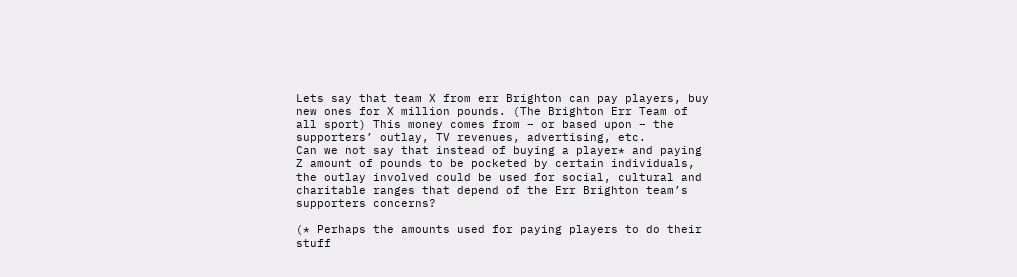Lets say that team X from err Brighton can pay players, buy new ones for X million pounds. (The Brighton Err Team of all sport) This money comes from – or based upon – the supporters’ outlay, TV revenues, advertising, etc.
Can we not say that instead of buying a player* and paying Z amount of pounds to be pocketed by certain individuals, the outlay involved could be used for social, cultural and charitable ranges that depend of the Err Brighton team’s supporters concerns?

(* Perhaps the amounts used for paying players to do their stuff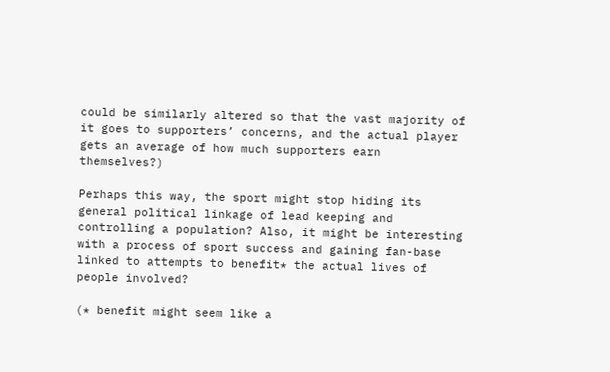could be similarly altered so that the vast majority of it goes to supporters’ concerns, and the actual player gets an average of how much supporters earn themselves?)

Perhaps this way, the sport might stop hiding its general political linkage of lead keeping and controlling a population? Also, it might be interesting with a process of sport success and gaining fan-base linked to attempts to benefit* the actual lives of people involved?

(* benefit might seem like a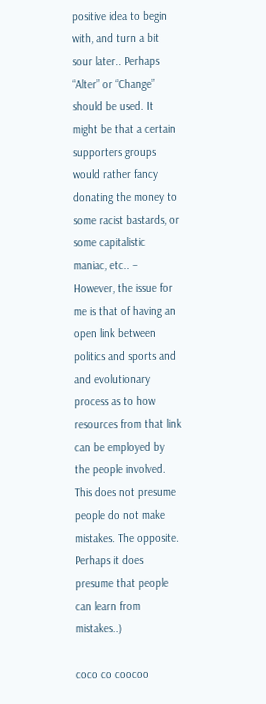positive idea to begin with, and turn a bit sour later.. Perhaps “Alter” or “Change” should be used. It might be that a certain supporters groups would rather fancy donating the money to some racist bastards, or some capitalistic maniac, etc.. – However, the issue for me is that of having an open link between politics and sports and and evolutionary process as to how resources from that link can be employed by the people involved. This does not presume people do not make mistakes. The opposite. Perhaps it does presume that people can learn from mistakes..)

coco co coocoo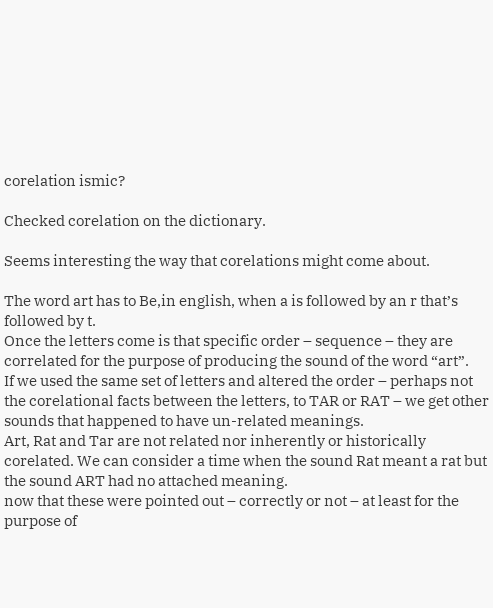corelation ismic?

Checked corelation on the dictionary.

Seems interesting the way that corelations might come about.

The word art has to Be,in english, when a is followed by an r that’s followed by t.
Once the letters come is that specific order – sequence – they are correlated for the purpose of producing the sound of the word “art”.
If we used the same set of letters and altered the order – perhaps not the corelational facts between the letters, to TAR or RAT – we get other sounds that happened to have un-related meanings.
Art, Rat and Tar are not related nor inherently or historically corelated. We can consider a time when the sound Rat meant a rat but the sound ART had no attached meaning.
now that these were pointed out – correctly or not – at least for the purpose of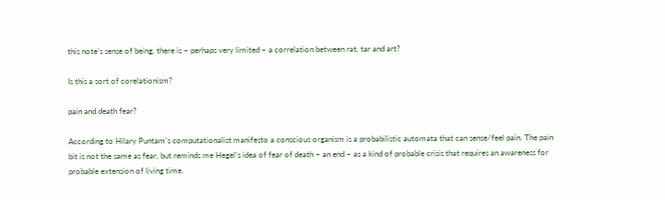this note’s sense of being, there is – perhaps very limited – a correlation between rat, tar and art?

Is this a sort of corelationism?

pain and death fear?

According to Hilary Puntam’s computationalist manifesto a conscious organism is a probabilistic automata that can sense/feel pain. The pain bit is not the same as fear, but reminds me Hegel’s idea of fear of death – an end – as a kind of probable crisis that requires an awareness for probable extension of living time.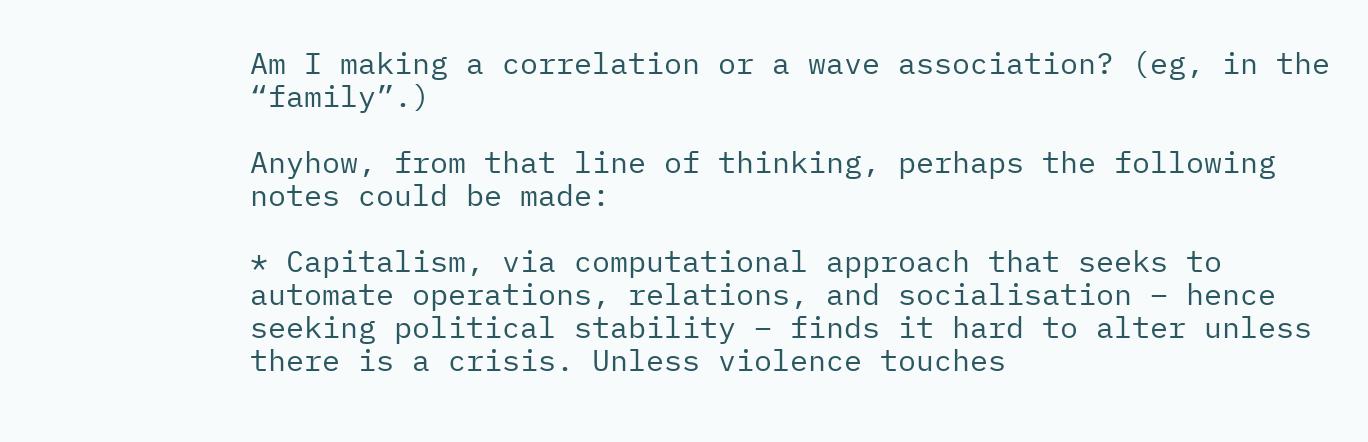Am I making a correlation or a wave association? (eg, in the “family”.)

Anyhow, from that line of thinking, perhaps the following notes could be made:

* Capitalism, via computational approach that seeks to automate operations, relations, and socialisation – hence seeking political stability – finds it hard to alter unless there is a crisis. Unless violence touches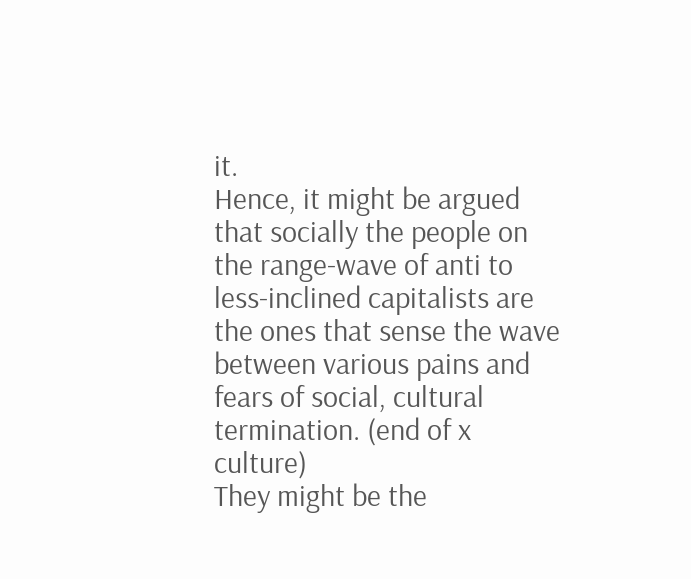it.
Hence, it might be argued that socially the people on the range-wave of anti to less-inclined capitalists are the ones that sense the wave between various pains and fears of social, cultural termination. (end of x culture)
They might be the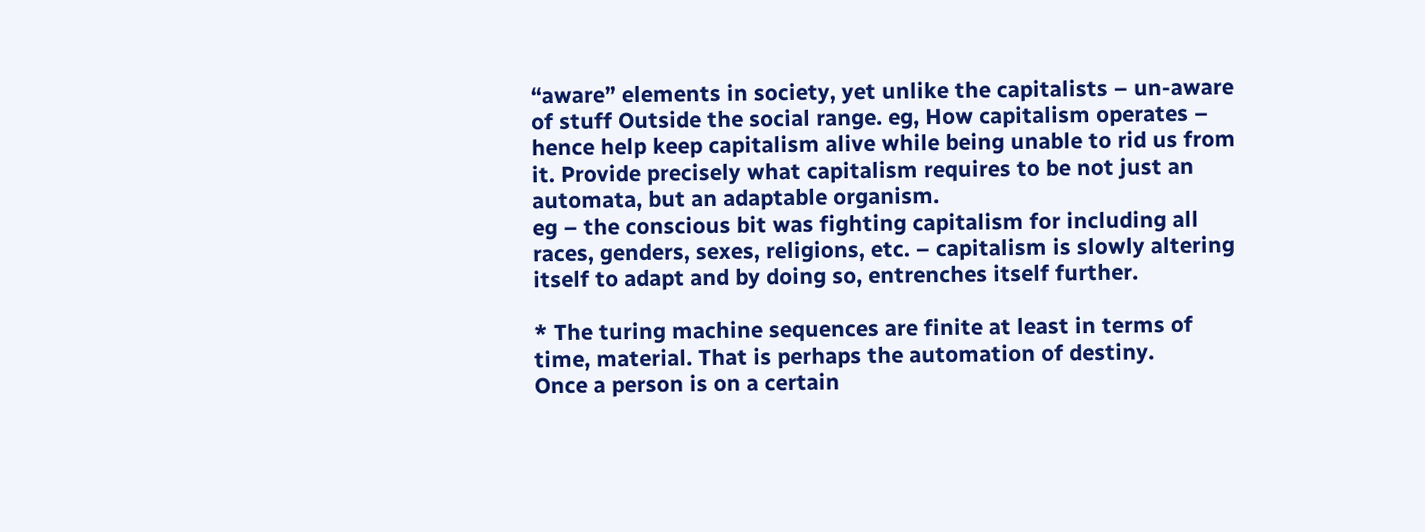“aware” elements in society, yet unlike the capitalists – un-aware of stuff Outside the social range. eg, How capitalism operates – hence help keep capitalism alive while being unable to rid us from it. Provide precisely what capitalism requires to be not just an automata, but an adaptable organism.
eg – the conscious bit was fighting capitalism for including all races, genders, sexes, religions, etc. – capitalism is slowly altering itself to adapt and by doing so, entrenches itself further.

* The turing machine sequences are finite at least in terms of time, material. That is perhaps the automation of destiny.
Once a person is on a certain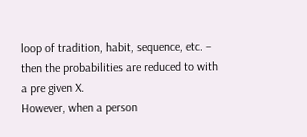loop of tradition, habit, sequence, etc. – then the probabilities are reduced to with a pre given X.
However, when a person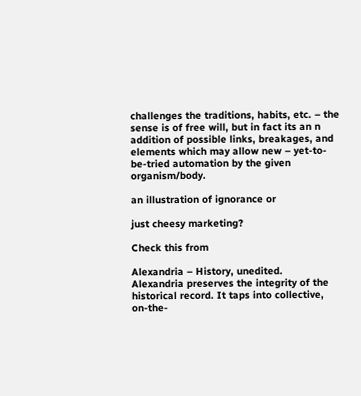challenges the traditions, habits, etc. – the sense is of free will, but in fact its an n addition of possible links, breakages, and elements which may allow new – yet-to-be-tried automation by the given organism/body.

an illustration of ignorance or

just cheesy marketing?

Check this from

Alexandria – History, unedited.
Alexandria preserves the integrity of the historical record. It taps into collective, on-the-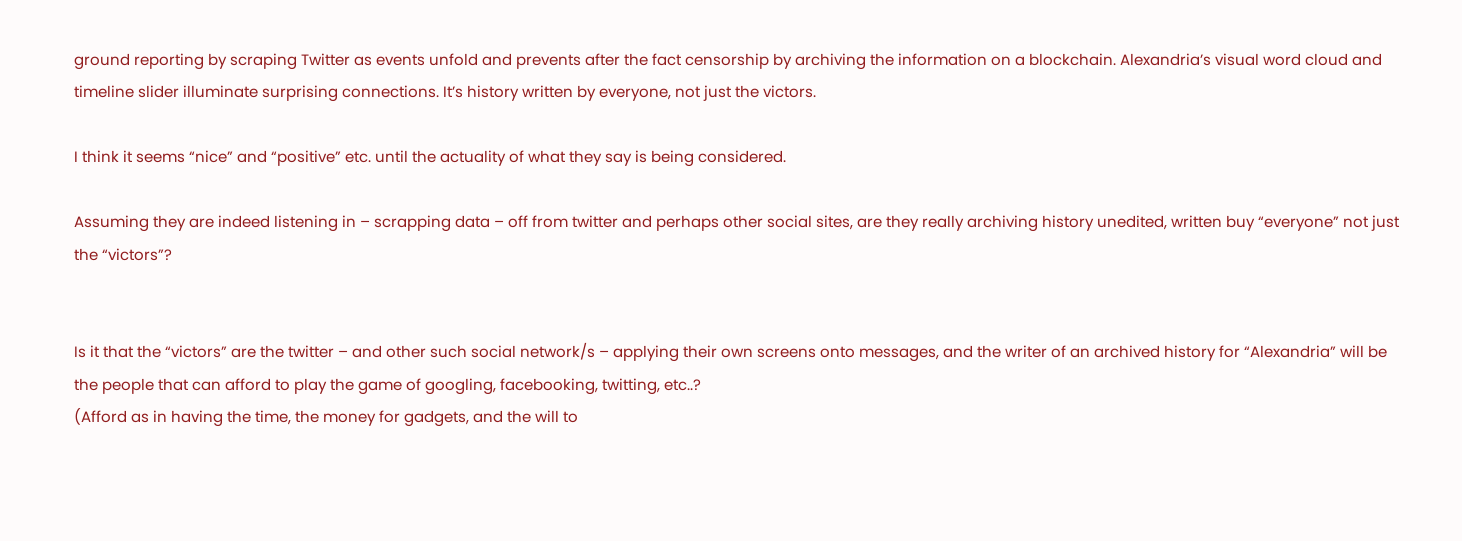ground reporting by scraping Twitter as events unfold and prevents after the fact censorship by archiving the information on a blockchain. Alexandria’s visual word cloud and timeline slider illuminate surprising connections. It’s history written by everyone, not just the victors.

I think it seems “nice” and “positive” etc. until the actuality of what they say is being considered.

Assuming they are indeed listening in – scrapping data – off from twitter and perhaps other social sites, are they really archiving history unedited, written buy “everyone” not just the “victors”?


Is it that the “victors” are the twitter – and other such social network/s – applying their own screens onto messages, and the writer of an archived history for “Alexandria” will be the people that can afford to play the game of googling, facebooking, twitting, etc..?
(Afford as in having the time, the money for gadgets, and the will to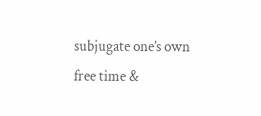subjugate one’s own free time &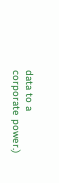data to a corporate power.)